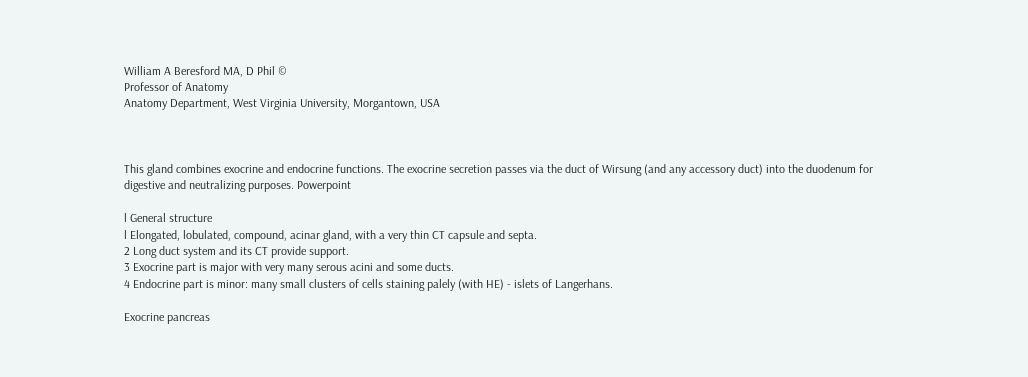William A Beresford MA, D Phil ©
Professor of Anatomy
Anatomy Department, West Virginia University, Morgantown, USA



This gland combines exocrine and endocrine functions. The exocrine secretion passes via the duct of Wirsung (and any accessory duct) into the duodenum for digestive and neutralizing purposes. Powerpoint

l General structure
l Elongated, lobulated, compound, acinar gland, with a very thin CT capsule and septa.
2 Long duct system and its CT provide support.
3 Exocrine part is major with very many serous acini and some ducts.
4 Endocrine part is minor: many small clusters of cells staining palely (with HE) - islets of Langerhans.

Exocrine pancreas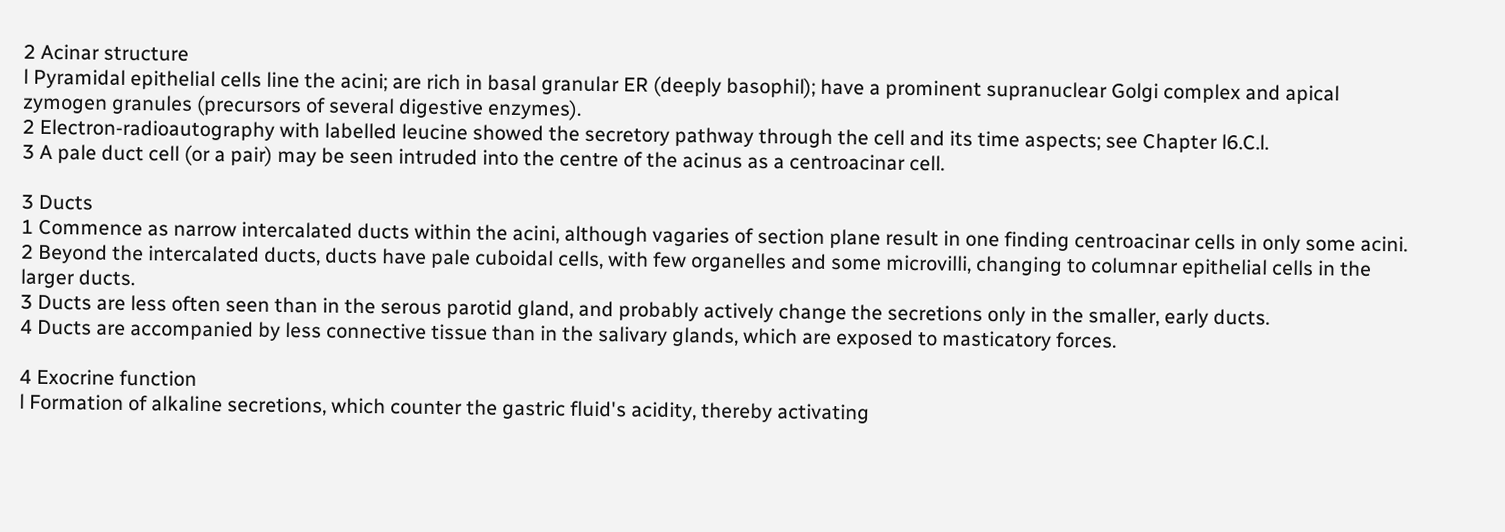2 Acinar structure
l Pyramidal epithelial cells line the acini; are rich in basal granular ER (deeply basophil); have a prominent supranuclear Golgi complex and apical zymogen granules (precursors of several digestive enzymes).
2 Electron-radioautography with labelled leucine showed the secretory pathway through the cell and its time aspects; see Chapter l6.C.l.
3 A pale duct cell (or a pair) may be seen intruded into the centre of the acinus as a centroacinar cell.

3 Ducts
1 Commence as narrow intercalated ducts within the acini, although vagaries of section plane result in one finding centroacinar cells in only some acini.
2 Beyond the intercalated ducts, ducts have pale cuboidal cells, with few organelles and some microvilli, changing to columnar epithelial cells in the larger ducts.
3 Ducts are less often seen than in the serous parotid gland, and probably actively change the secretions only in the smaller, early ducts.
4 Ducts are accompanied by less connective tissue than in the salivary glands, which are exposed to masticatory forces.

4 Exocrine function
l Formation of alkaline secretions, which counter the gastric fluid's acidity, thereby activating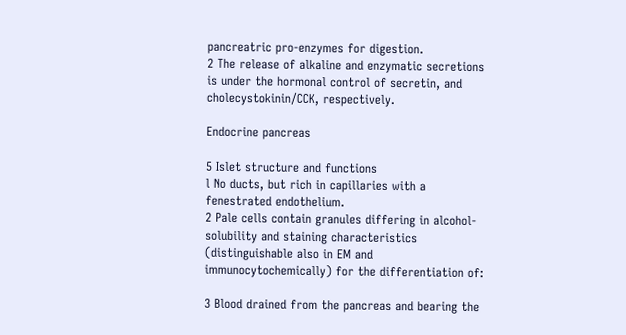pancreatric pro-enzymes for digestion.
2 The release of alkaline and enzymatic secretions is under the hormonal control of secretin, and cholecystokinin/CCK, respectively.

Endocrine pancreas

5 Islet structure and functions
l No ducts, but rich in capillaries with a fenestrated endothelium.
2 Pale cells contain granules differing in alcohol-solubility and staining characteristics (distinguishable also in EM and immunocytochemically) for the differentiation of:

3 Blood drained from the pancreas and bearing the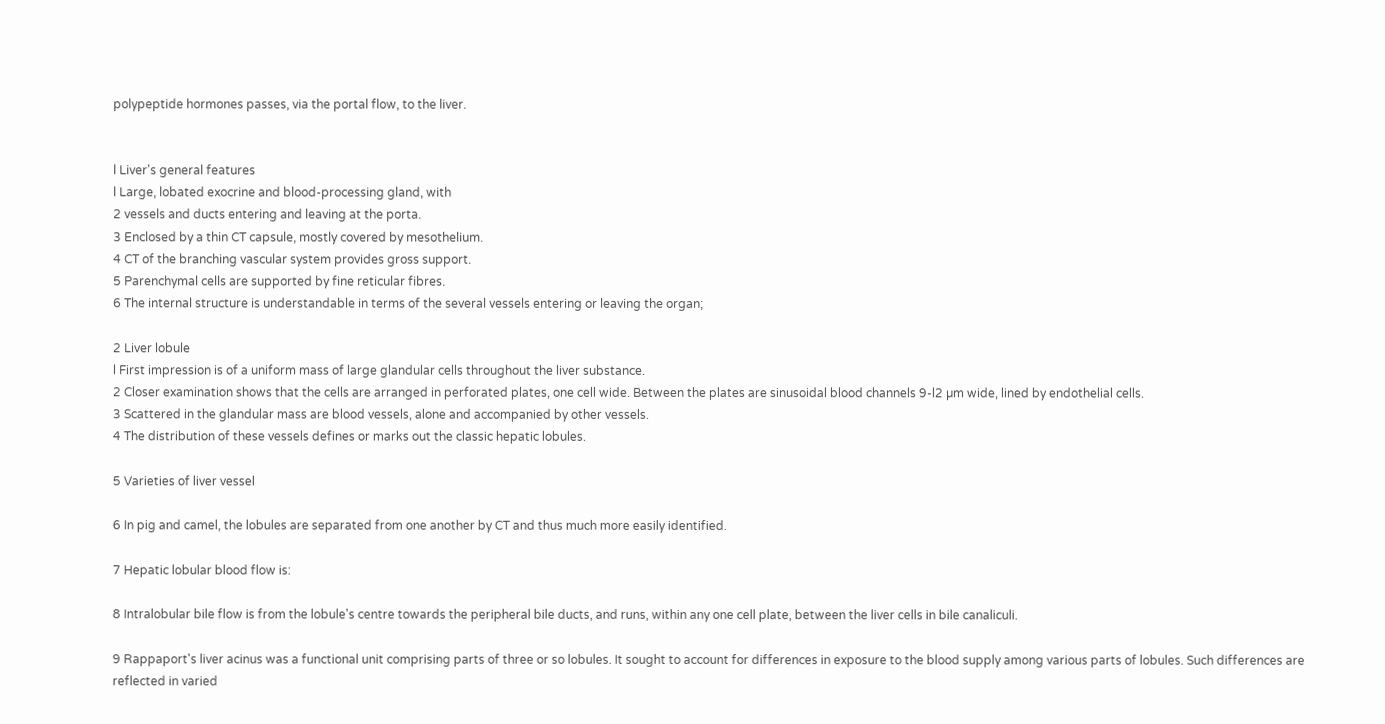polypeptide hormones passes, via the portal flow, to the liver.


l Liver's general features
l Large, lobated exocrine and blood-processing gland, with
2 vessels and ducts entering and leaving at the porta.
3 Enclosed by a thin CT capsule, mostly covered by mesothelium.
4 CT of the branching vascular system provides gross support.
5 Parenchymal cells are supported by fine reticular fibres.
6 The internal structure is understandable in terms of the several vessels entering or leaving the organ;

2 Liver lobule
l First impression is of a uniform mass of large glandular cells throughout the liver substance.
2 Closer examination shows that the cells are arranged in perforated plates, one cell wide. Between the plates are sinusoidal blood channels 9-l2 µm wide, lined by endothelial cells.
3 Scattered in the glandular mass are blood vessels, alone and accompanied by other vessels.
4 The distribution of these vessels defines or marks out the classic hepatic lobules.

5 Varieties of liver vessel

6 In pig and camel, the lobules are separated from one another by CT and thus much more easily identified.

7 Hepatic lobular blood flow is:

8 Intralobular bile flow is from the lobule's centre towards the peripheral bile ducts, and runs, within any one cell plate, between the liver cells in bile canaliculi.

9 Rappaport's liver acinus was a functional unit comprising parts of three or so lobules. It sought to account for differences in exposure to the blood supply among various parts of lobules. Such differences are reflected in varied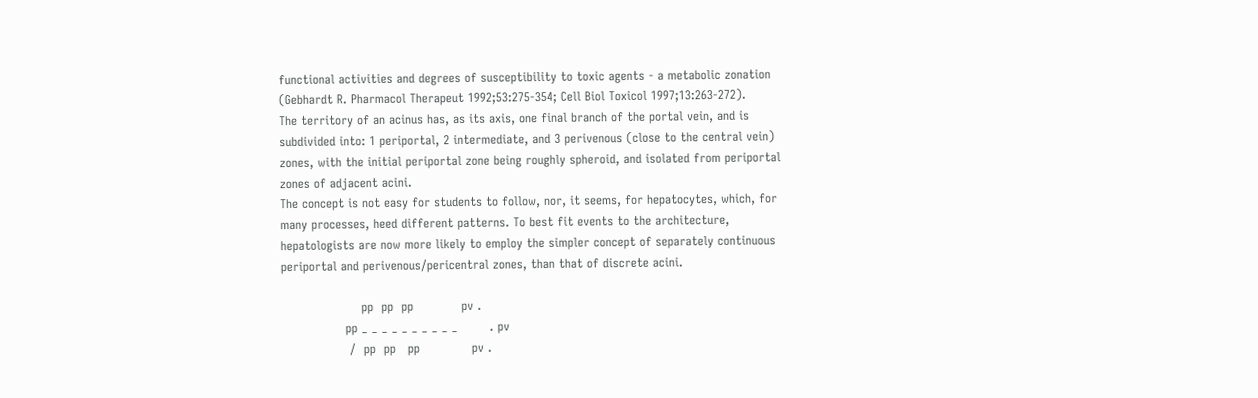functional activities and degrees of susceptibility to toxic agents - a metabolic zonation (Gebhardt R. Pharmacol Therapeut 1992;53:275-354; Cell Biol Toxicol 1997;13:263-272).
The territory of an acinus has, as its axis, one final branch of the portal vein, and is subdivided into: 1 periportal, 2 intermediate, and 3 perivenous (close to the central vein) zones, with the initial periportal zone being roughly spheroid, and isolated from periportal zones of adjacent acini.
The concept is not easy for students to follow, nor, it seems, for hepatocytes, which, for many processes, heed different patterns. To best fit events to the architecture, hepatologists are now more likely to employ the simpler concept of separately continuous periportal and perivenous/pericentral zones, than that of discrete acini.

                    pp  pp  pp            pv .
                pp _ _ _ _ _ _ _ _ _ _        . pv
                 /  pp  pp   pp             pv .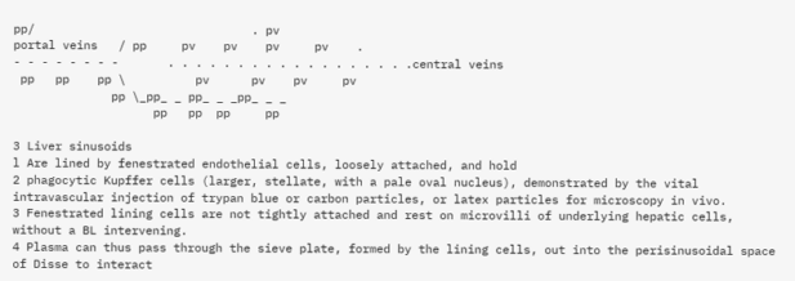pp/                               . pv
portal veins   / pp     pv    pv    pv     pv    .
- - - - - - - -       . . . . . . . . . . . . . . . . . .central veins
 pp   pp    pp \          pv      pv    pv     pv
              pp \_pp_ _ pp_ _ _pp_ _ _
                    pp   pp  pp     pp

3 Liver sinusoids
l Are lined by fenestrated endothelial cells, loosely attached, and hold
2 phagocytic Kupffer cells (larger, stellate, with a pale oval nucleus), demonstrated by the vital intravascular injection of trypan blue or carbon particles, or latex particles for microscopy in vivo.
3 Fenestrated lining cells are not tightly attached and rest on microvilli of underlying hepatic cells, without a BL intervening.
4 Plasma can thus pass through the sieve plate, formed by the lining cells, out into the perisinusoidal space of Disse to interact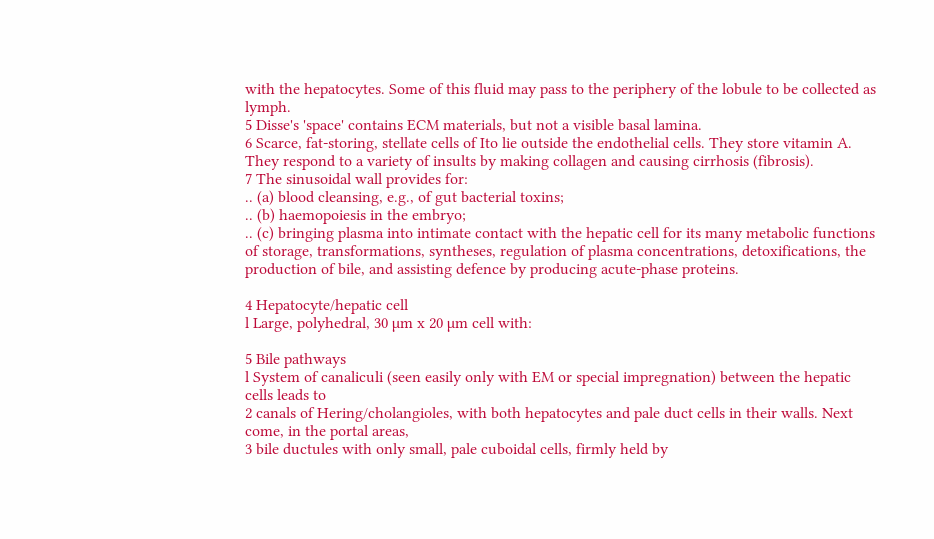with the hepatocytes. Some of this fluid may pass to the periphery of the lobule to be collected as lymph.
5 Disse's 'space' contains ECM materials, but not a visible basal lamina.
6 Scarce, fat-storing, stellate cells of Ito lie outside the endothelial cells. They store vitamin A. They respond to a variety of insults by making collagen and causing cirrhosis (fibrosis).
7 The sinusoidal wall provides for:
.. (a) blood cleansing, e.g., of gut bacterial toxins;
.. (b) haemopoiesis in the embryo;
.. (c) bringing plasma into intimate contact with the hepatic cell for its many metabolic functions of storage, transformations, syntheses, regulation of plasma concentrations, detoxifications, the production of bile, and assisting defence by producing acute-phase proteins.

4 Hepatocyte/hepatic cell
l Large, polyhedral, 30 µm x 20 µm cell with:

5 Bile pathways
l System of canaliculi (seen easily only with EM or special impregnation) between the hepatic cells leads to
2 canals of Hering/cholangioles, with both hepatocytes and pale duct cells in their walls. Next come, in the portal areas,
3 bile ductules with only small, pale cuboidal cells, firmly held by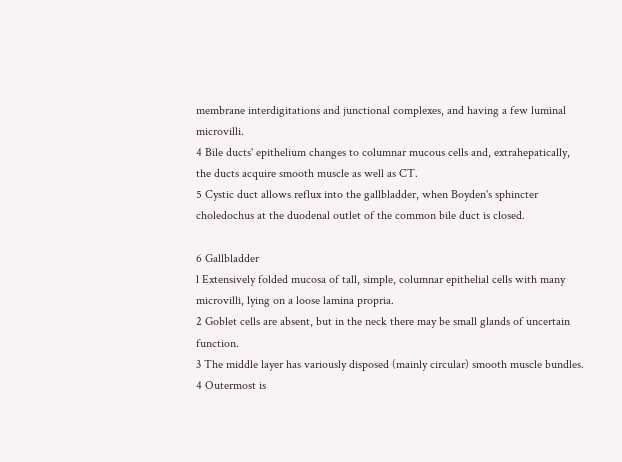membrane interdigitations and junctional complexes, and having a few luminal microvilli.
4 Bile ducts' epithelium changes to columnar mucous cells and, extrahepatically, the ducts acquire smooth muscle as well as CT.
5 Cystic duct allows reflux into the gallbladder, when Boyden's sphincter choledochus at the duodenal outlet of the common bile duct is closed.

6 Gallbladder
l Extensively folded mucosa of tall, simple, columnar epithelial cells with many microvilli, lying on a loose lamina propria.
2 Goblet cells are absent, but in the neck there may be small glands of uncertain function.
3 The middle layer has variously disposed (mainly circular) smooth muscle bundles.
4 Outermost is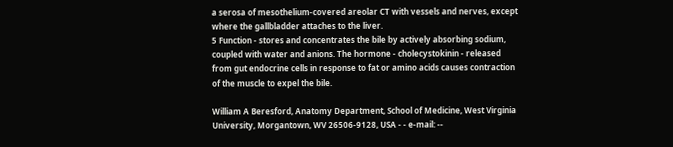a serosa of mesothelium-covered areolar CT with vessels and nerves, except where the gallbladder attaches to the liver.
5 Function - stores and concentrates the bile by actively absorbing sodium, coupled with water and anions. The hormone - cholecystokinin - released from gut endocrine cells in response to fat or amino acids causes contraction of the muscle to expel the bile.

William A Beresford, Anatomy Department, School of Medicine, West Virginia University, Morgantown, WV 26506-9128, USA - - e-mail: --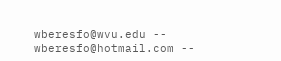wberesfo@wvu.edu -- wberesfo@hotmail.com --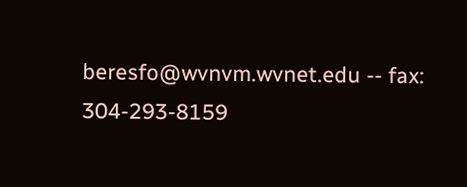beresfo@wvnvm.wvnet.edu -- fax: 304-293-8159